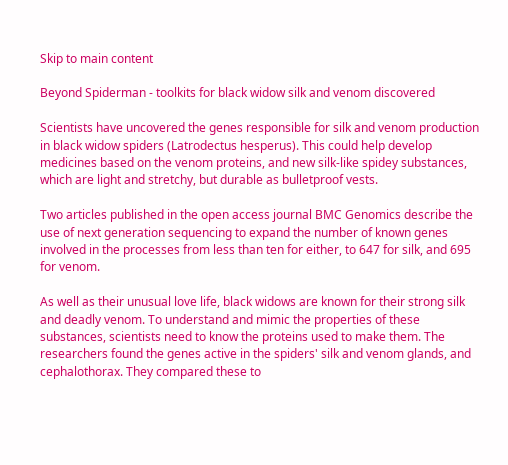Skip to main content

Beyond Spiderman - toolkits for black widow silk and venom discovered

Scientists have uncovered the genes responsible for silk and venom production in black widow spiders (Latrodectus hesperus). This could help develop medicines based on the venom proteins, and new silk-like spidey substances, which are light and stretchy, but durable as bulletproof vests.

Two articles published in the open access journal BMC Genomics describe the use of next generation sequencing to expand the number of known genes involved in the processes from less than ten for either, to 647 for silk, and 695 for venom.

As well as their unusual love life, black widows are known for their strong silk and deadly venom. To understand and mimic the properties of these substances, scientists need to know the proteins used to make them. The researchers found the genes active in the spiders' silk and venom glands, and cephalothorax. They compared these to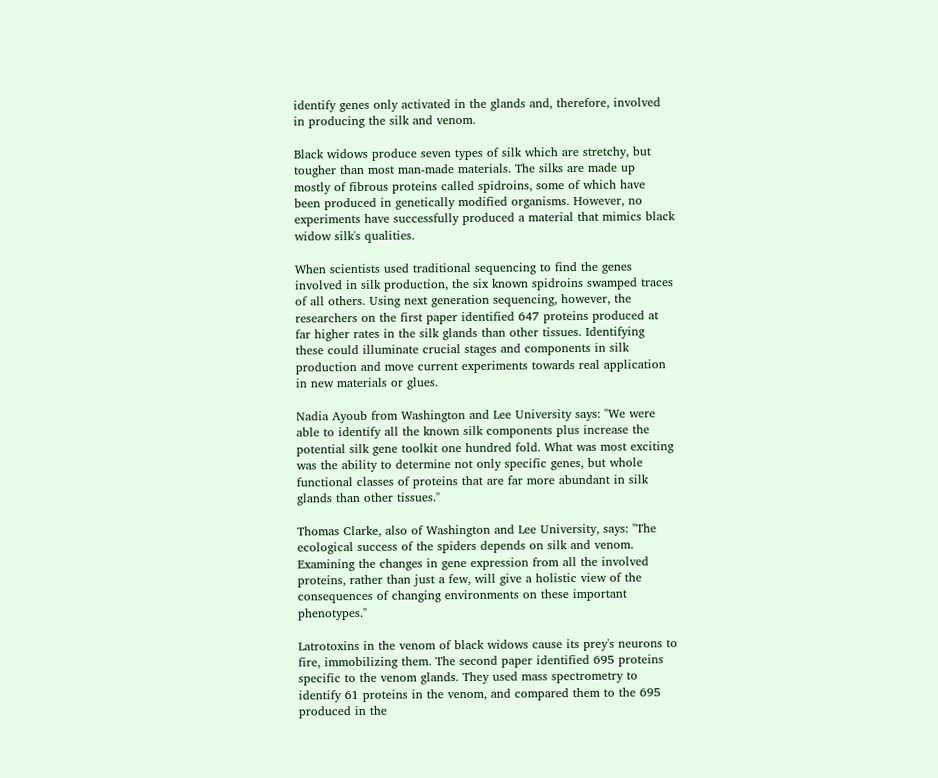identify genes only activated in the glands and, therefore, involved in producing the silk and venom.

Black widows produce seven types of silk which are stretchy, but tougher than most man-made materials. The silks are made up mostly of fibrous proteins called spidroins, some of which have been produced in genetically modified organisms. However, no experiments have successfully produced a material that mimics black widow silk's qualities.

When scientists used traditional sequencing to find the genes involved in silk production, the six known spidroins swamped traces of all others. Using next generation sequencing, however, the researchers on the first paper identified 647 proteins produced at far higher rates in the silk glands than other tissues. Identifying these could illuminate crucial stages and components in silk production and move current experiments towards real application in new materials or glues.

Nadia Ayoub from Washington and Lee University says: "We were able to identify all the known silk components plus increase the potential silk gene toolkit one hundred fold. What was most exciting was the ability to determine not only specific genes, but whole functional classes of proteins that are far more abundant in silk glands than other tissues."

Thomas Clarke, also of Washington and Lee University, says: "The ecological success of the spiders depends on silk and venom. Examining the changes in gene expression from all the involved proteins, rather than just a few, will give a holistic view of the consequences of changing environments on these important phenotypes."

Latrotoxins in the venom of black widows cause its prey's neurons to fire, immobilizing them. The second paper identified 695 proteins specific to the venom glands. They used mass spectrometry to identify 61 proteins in the venom, and compared them to the 695 produced in the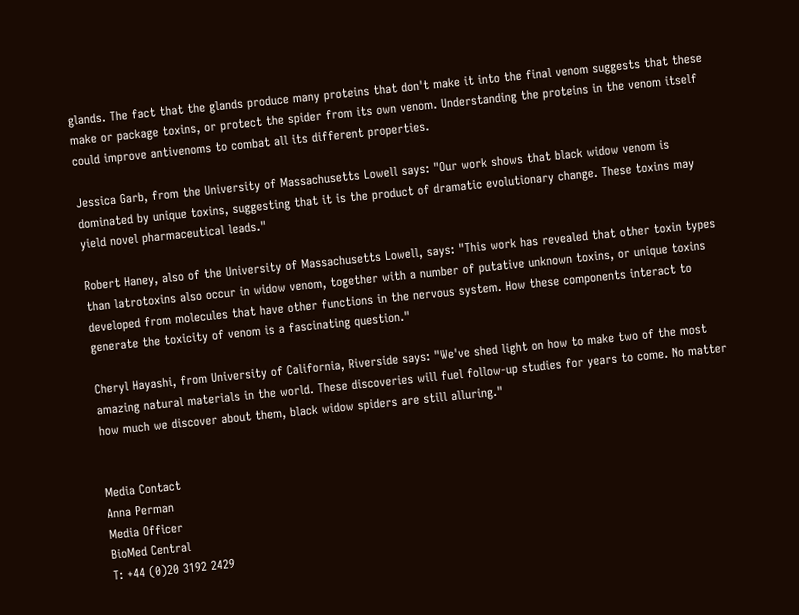glands. The fact that the glands produce many proteins that don't make it into the final venom suggests that these make or package toxins, or protect the spider from its own venom. Understanding the proteins in the venom itself could improve antivenoms to combat all its different properties.

Jessica Garb, from the University of Massachusetts Lowell says: "Our work shows that black widow venom is dominated by unique toxins, suggesting that it is the product of dramatic evolutionary change. These toxins may yield novel pharmaceutical leads."

Robert Haney, also of the University of Massachusetts Lowell, says: "This work has revealed that other toxin types than latrotoxins also occur in widow venom, together with a number of putative unknown toxins, or unique toxins developed from molecules that have other functions in the nervous system. How these components interact to generate the toxicity of venom is a fascinating question."

Cheryl Hayashi, from University of California, Riverside says: "We've shed light on how to make two of the most amazing natural materials in the world. These discoveries will fuel follow-up studies for years to come. No matter how much we discover about them, black widow spiders are still alluring."


Media Contact
Anna Perman
Media Officer
BioMed Central
T: +44 (0)20 3192 2429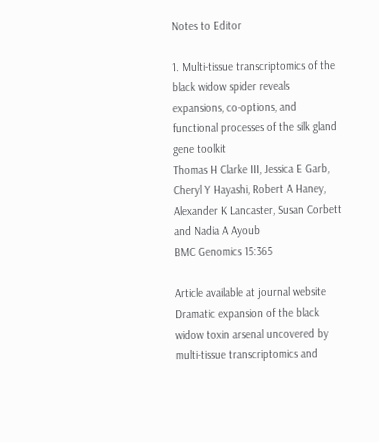Notes to Editor

1. Multi-tissue transcriptomics of the black widow spider reveals expansions, co-options, and functional processes of the silk gland gene toolkit
Thomas H Clarke III, Jessica E Garb, Cheryl Y Hayashi, Robert A Haney, Alexander K Lancaster, Susan Corbett and Nadia A Ayoub
BMC Genomics 15:365

Article available at journal website
Dramatic expansion of the black widow toxin arsenal uncovered by multi-tissue transcriptomics and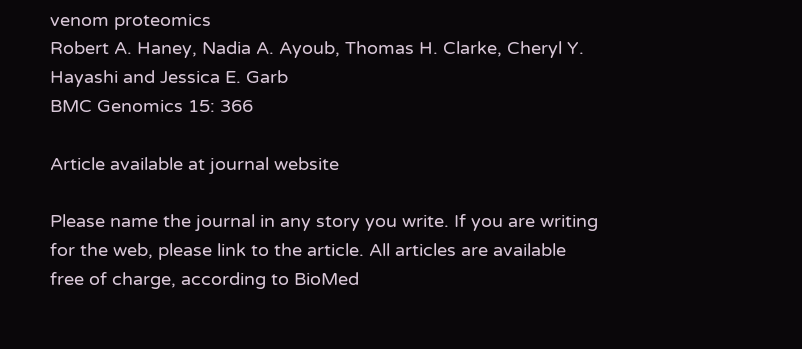venom proteomics
Robert A. Haney, Nadia A. Ayoub, Thomas H. Clarke, Cheryl Y. Hayashi and Jessica E. Garb
BMC Genomics 15: 366

Article available at journal website

Please name the journal in any story you write. If you are writing for the web, please link to the article. All articles are available free of charge, according to BioMed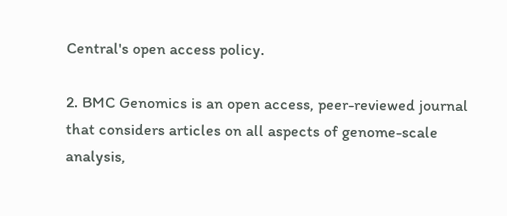Central's open access policy.

2. BMC Genomics is an open access, peer-reviewed journal that considers articles on all aspects of genome-scale analysis,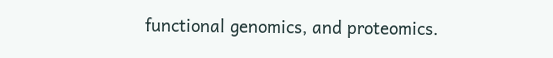functional genomics, and proteomics.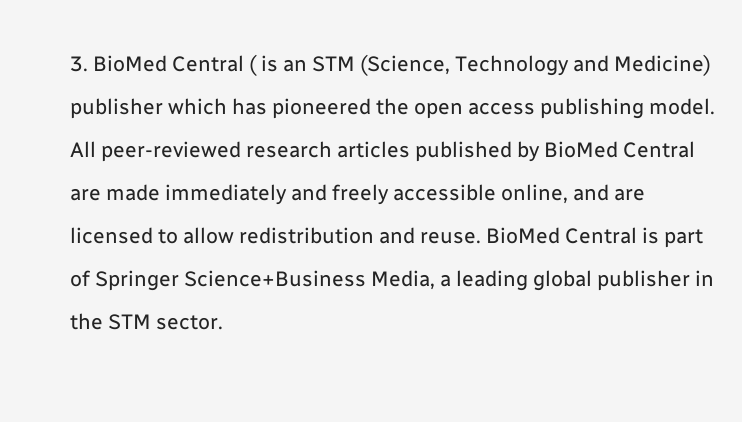3. BioMed Central ( is an STM (Science, Technology and Medicine) publisher which has pioneered the open access publishing model. All peer-reviewed research articles published by BioMed Central are made immediately and freely accessible online, and are licensed to allow redistribution and reuse. BioMed Central is part of Springer Science+Business Media, a leading global publisher in the STM sector.